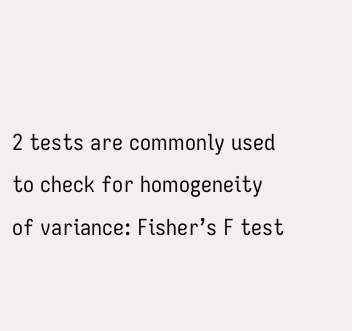2 tests are commonly used to check for homogeneity of variance: Fisher’s F test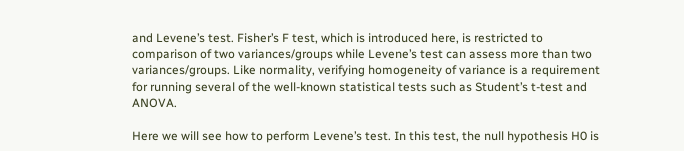and Levene’s test. Fisher’s F test, which is introduced here, is restricted to comparison of two variances/groups while Levene’s test can assess more than two variances/groups. Like normality, verifying homogeneity of variance is a requirement for running several of the well-known statistical tests such as Student’s t-test and ANOVA.

Here we will see how to perform Levene’s test. In this test, the null hypothesis H0 is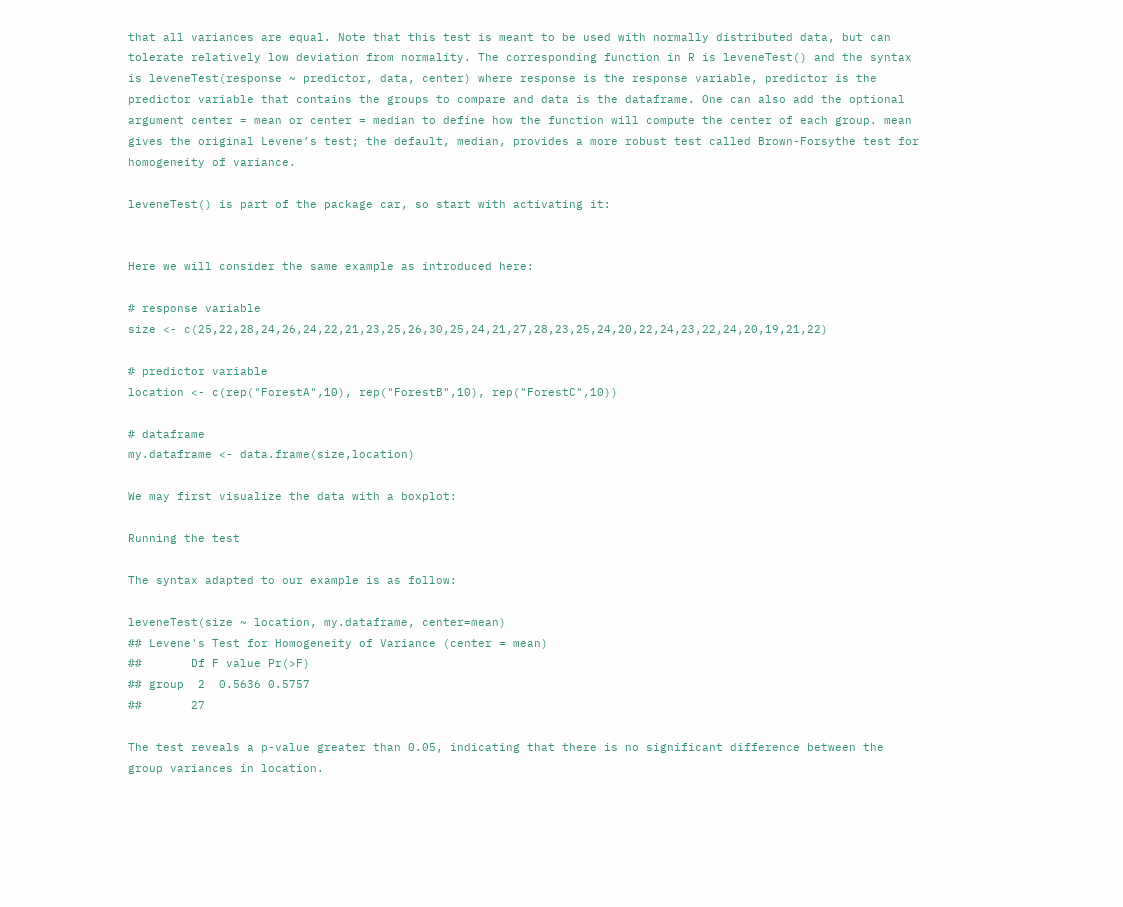that all variances are equal. Note that this test is meant to be used with normally distributed data, but can tolerate relatively low deviation from normality. The corresponding function in R is leveneTest() and the syntax is leveneTest(response ~ predictor, data, center) where response is the response variable, predictor is the predictor variable that contains the groups to compare and data is the dataframe. One can also add the optional argument center = mean or center = median to define how the function will compute the center of each group. mean gives the original Levene’s test; the default, median, provides a more robust test called Brown-Forsythe test for homogeneity of variance.

leveneTest() is part of the package car, so start with activating it:


Here we will consider the same example as introduced here:

# response variable
size <- c(25,22,28,24,26,24,22,21,23,25,26,30,25,24,21,27,28,23,25,24,20,22,24,23,22,24,20,19,21,22)

# predictor variable
location <- c(rep("ForestA",10), rep("ForestB",10), rep("ForestC",10))

# dataframe
my.dataframe <- data.frame(size,location)

We may first visualize the data with a boxplot:

Running the test

The syntax adapted to our example is as follow:

leveneTest(size ~ location, my.dataframe, center=mean)
## Levene's Test for Homogeneity of Variance (center = mean)
##       Df F value Pr(>F)
## group  2  0.5636 0.5757
##       27

The test reveals a p-value greater than 0.05, indicating that there is no significant difference between the group variances in location.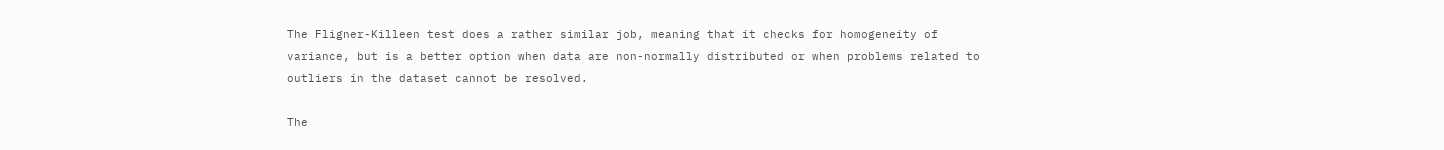The Fligner-Killeen test does a rather similar job, meaning that it checks for homogeneity of variance, but is a better option when data are non-normally distributed or when problems related to outliers in the dataset cannot be resolved.

The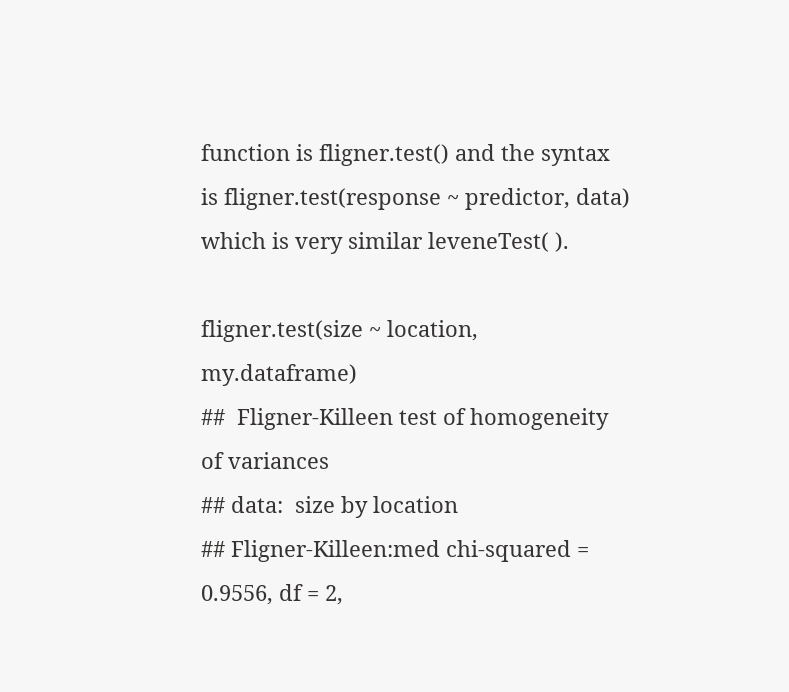function is fligner.test() and the syntax is fligner.test(response ~ predictor, data) which is very similar leveneTest( ).

fligner.test(size ~ location, my.dataframe)
##  Fligner-Killeen test of homogeneity of variances
## data:  size by location
## Fligner-Killeen:med chi-squared = 0.9556, df = 2,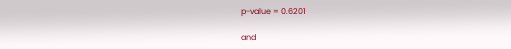p-value = 0.6201

and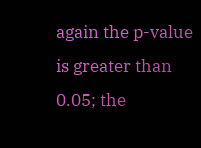again the p-value is greater than 0.05; the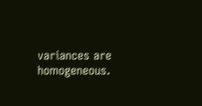variances are homogeneous.